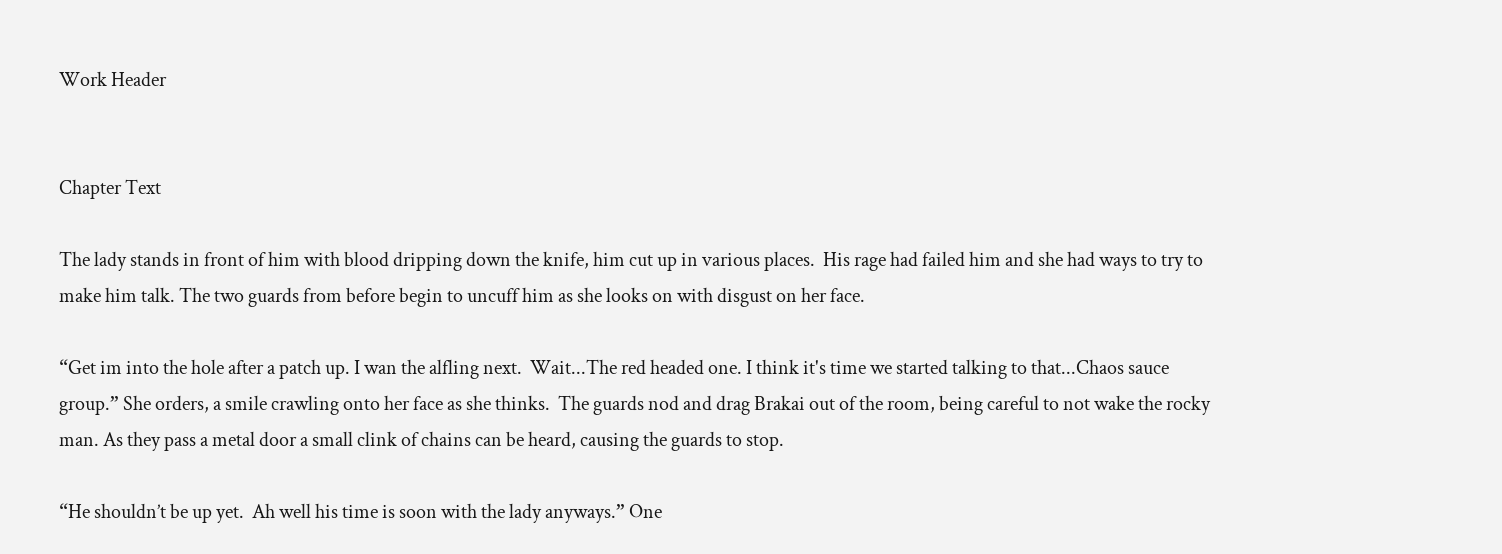Work Header


Chapter Text

The lady stands in front of him with blood dripping down the knife, him cut up in various places.  His rage had failed him and she had ways to try to make him talk. The two guards from before begin to uncuff him as she looks on with disgust on her face.

“Get im into the hole after a patch up. I wan the alfling next.  Wait...The red headed one. I think it's time we started talking to that...Chaos sauce group.” She orders, a smile crawling onto her face as she thinks.  The guards nod and drag Brakai out of the room, being careful to not wake the rocky man. As they pass a metal door a small clink of chains can be heard, causing the guards to stop.

“He shouldn’t be up yet.  Ah well his time is soon with the lady anyways.” One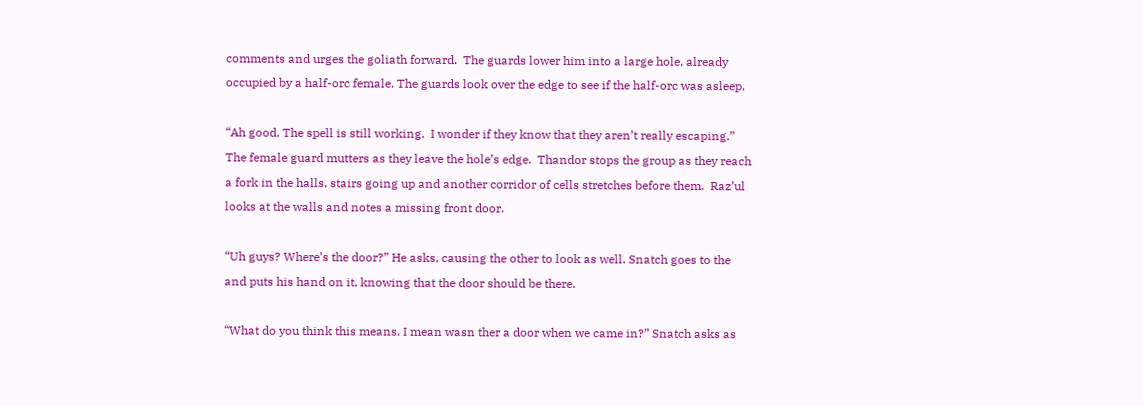comments and urges the goliath forward.  The guards lower him into a large hole, already occupied by a half-orc female. The guards look over the edge to see if the half-orc was asleep.

“Ah good, The spell is still working.  I wonder if they know that they aren’t really escaping.” The female guard mutters as they leave the hole’s edge.  Thandor stops the group as they reach a fork in the halls, stairs going up and another corridor of cells stretches before them.  Raz’ul looks at the walls and notes a missing front door.

“Uh guys? Where’s the door?” He asks, causing the other to look as well. Snatch goes to the and puts his hand on it, knowing that the door should be there.

“What do you think this means. I mean wasn ther a door when we came in?” Snatch asks as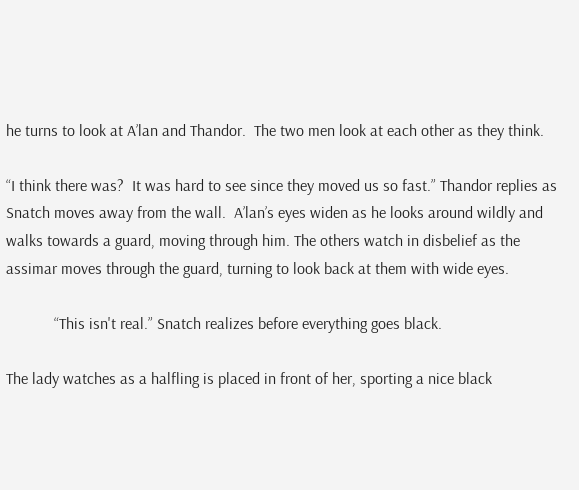he turns to look at A’lan and Thandor.  The two men look at each other as they think.

“I think there was?  It was hard to see since they moved us so fast.” Thandor replies as Snatch moves away from the wall.  A’lan’s eyes widen as he looks around wildly and walks towards a guard, moving through him. The others watch in disbelief as the assimar moves through the guard, turning to look back at them with wide eyes.

            “This isn't real.” Snatch realizes before everything goes black.

The lady watches as a halfling is placed in front of her, sporting a nice black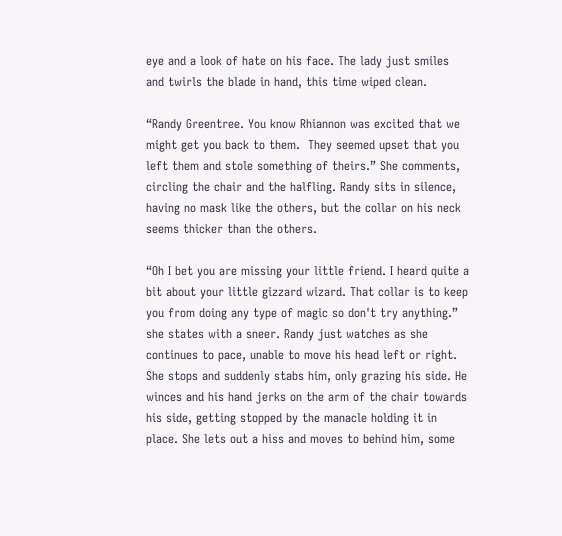eye and a look of hate on his face. The lady just smiles and twirls the blade in hand, this time wiped clean.

“Randy Greentree. You know Rhiannon was excited that we might get you back to them.  They seemed upset that you left them and stole something of theirs.” She comments, circling the chair and the halfling. Randy sits in silence, having no mask like the others, but the collar on his neck seems thicker than the others.

“Oh I bet you are missing your little friend. I heard quite a bit about your little gizzard wizard. That collar is to keep you from doing any type of magic so don't try anything.” she states with a sneer. Randy just watches as she continues to pace, unable to move his head left or right.  She stops and suddenly stabs him, only grazing his side. He winces and his hand jerks on the arm of the chair towards his side, getting stopped by the manacle holding it in place. She lets out a hiss and moves to behind him, some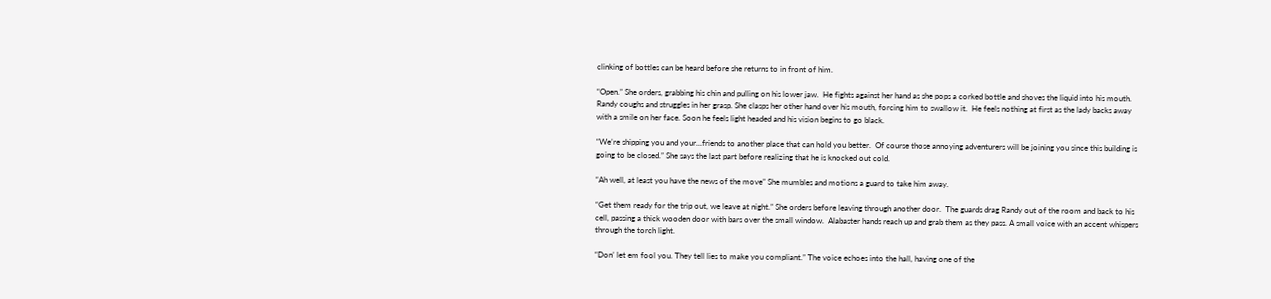clinking of bottles can be heard before she returns to in front of him.

“Open.” She orders, grabbing his chin and pulling on his lower jaw.  He fights against her hand as she pops a corked bottle and shoves the liquid into his mouth.  Randy coughs and struggles in her grasp. She clasps her other hand over his mouth, forcing him to swallow it.  He feels nothing at first as the lady backs away with a smile on her face. Soon he feels light headed and his vision begins to go black.

“We’re shipping you and your...friends to another place that can hold you better.  Of course those annoying adventurers will be joining you since this building is going to be closed.” She says the last part before realizing that he is knocked out cold.

“Ah well, at least you have the news of the move” She mumbles and motions a guard to take him away.

“Get them ready for the trip out, we leave at night.” She orders before leaving through another door.  The guards drag Randy out of the room and back to his cell, passing a thick wooden door with bars over the small window.  Alabaster hands reach up and grab them as they pass. A small voice with an accent whispers through the torch light.

“Don’ let em fool you. They tell lies to make you compliant.” The voice echoes into the hall, having one of the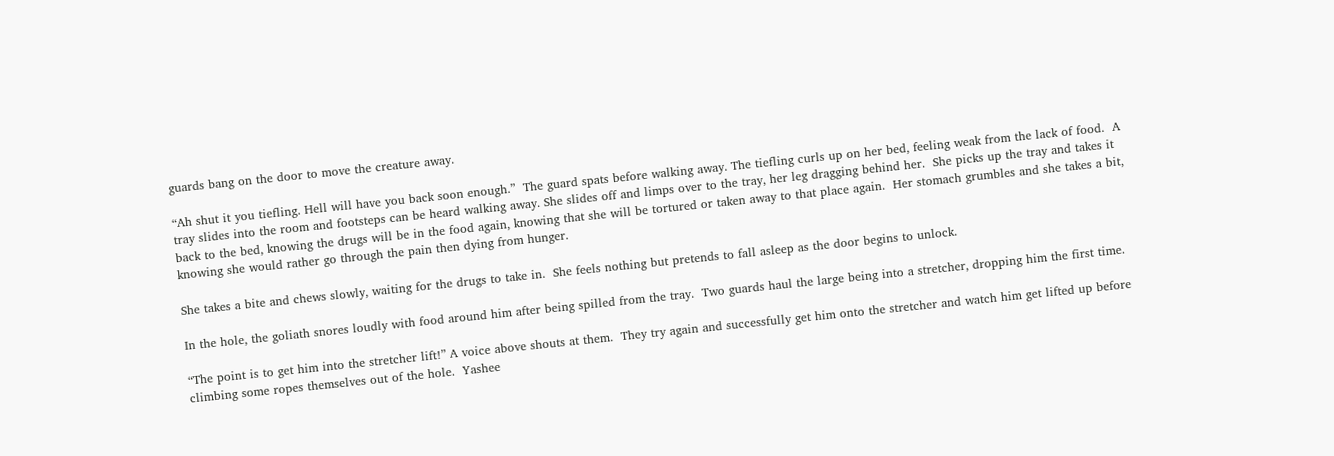guards bang on the door to move the creature away.

“Ah shut it you tiefling. Hell will have you back soon enough.”  The guard spats before walking away. The tiefling curls up on her bed, feeling weak from the lack of food.  A tray slides into the room and footsteps can be heard walking away. She slides off and limps over to the tray, her leg dragging behind her.  She picks up the tray and takes it back to the bed, knowing the drugs will be in the food again, knowing that she will be tortured or taken away to that place again.  Her stomach grumbles and she takes a bit, knowing she would rather go through the pain then dying from hunger.

She takes a bite and chews slowly, waiting for the drugs to take in.  She feels nothing but pretends to fall asleep as the door begins to unlock.

In the hole, the goliath snores loudly with food around him after being spilled from the tray.  Two guards haul the large being into a stretcher, dropping him the first time.

“The point is to get him into the stretcher lift!” A voice above shouts at them.  They try again and successfully get him onto the stretcher and watch him get lifted up before climbing some ropes themselves out of the hole.  Yashee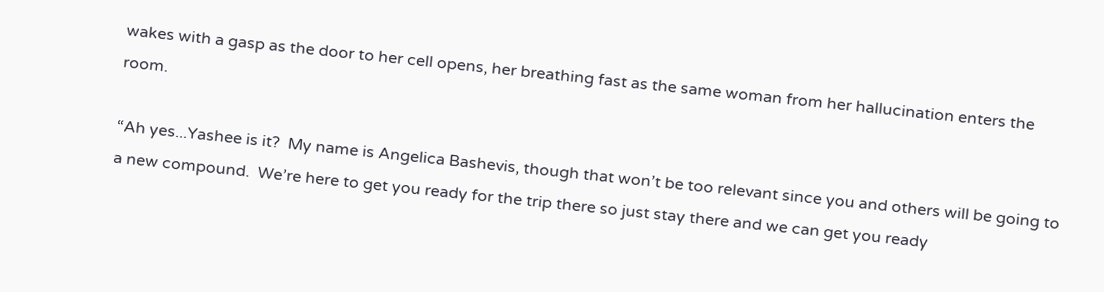wakes with a gasp as the door to her cell opens, her breathing fast as the same woman from her hallucination enters the room.

“Ah yes...Yashee is it?  My name is Angelica Bashevis, though that won’t be too relevant since you and others will be going to a new compound.  We’re here to get you ready for the trip there so just stay there and we can get you ready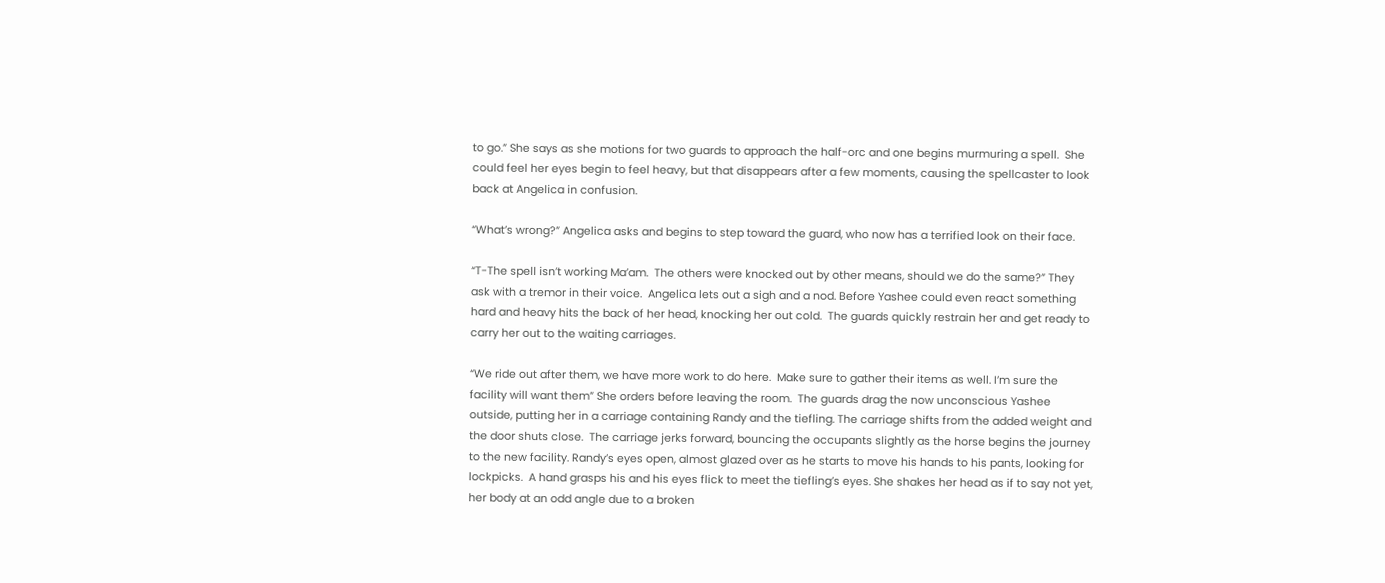to go.” She says as she motions for two guards to approach the half-orc and one begins murmuring a spell.  She could feel her eyes begin to feel heavy, but that disappears after a few moments, causing the spellcaster to look back at Angelica in confusion.

“What’s wrong?” Angelica asks and begins to step toward the guard, who now has a terrified look on their face.

“T-The spell isn’t working Ma’am.  The others were knocked out by other means, should we do the same?” They ask with a tremor in their voice.  Angelica lets out a sigh and a nod. Before Yashee could even react something hard and heavy hits the back of her head, knocking her out cold.  The guards quickly restrain her and get ready to carry her out to the waiting carriages.

“We ride out after them, we have more work to do here.  Make sure to gather their items as well. I’m sure the facility will want them” She orders before leaving the room.  The guards drag the now unconscious Yashee outside, putting her in a carriage containing Randy and the tiefling. The carriage shifts from the added weight and the door shuts close.  The carriage jerks forward, bouncing the occupants slightly as the horse begins the journey to the new facility. Randy’s eyes open, almost glazed over as he starts to move his hands to his pants, looking for lockpicks.  A hand grasps his and his eyes flick to meet the tiefling’s eyes. She shakes her head as if to say not yet, her body at an odd angle due to a broken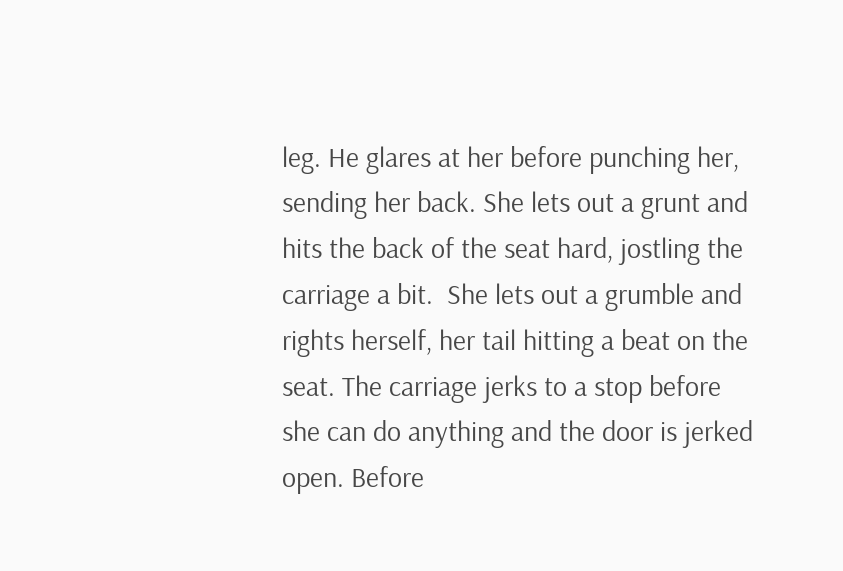leg. He glares at her before punching her, sending her back. She lets out a grunt and hits the back of the seat hard, jostling the carriage a bit.  She lets out a grumble and rights herself, her tail hitting a beat on the seat. The carriage jerks to a stop before she can do anything and the door is jerked open. Before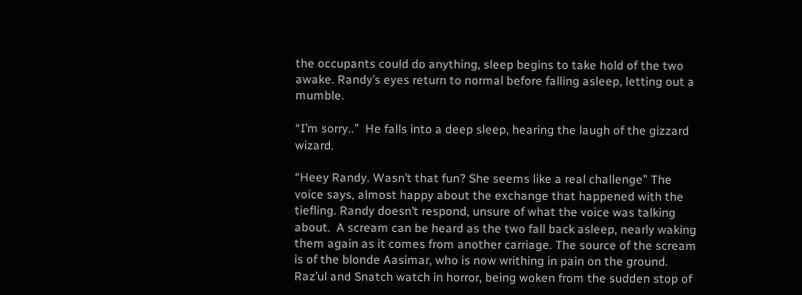the occupants could do anything, sleep begins to take hold of the two awake. Randy’s eyes return to normal before falling asleep, letting out a mumble.

“I’m sorry..”  He falls into a deep sleep, hearing the laugh of the gizzard wizard.

“Heey Randy. Wasn’t that fun? She seems like a real challenge” The voice says, almost happy about the exchange that happened with the tiefling. Randy doesn’t respond, unsure of what the voice was talking about.  A scream can be heard as the two fall back asleep, nearly waking them again as it comes from another carriage. The source of the scream is of the blonde Aasimar, who is now writhing in pain on the ground. Raz’ul and Snatch watch in horror, being woken from the sudden stop of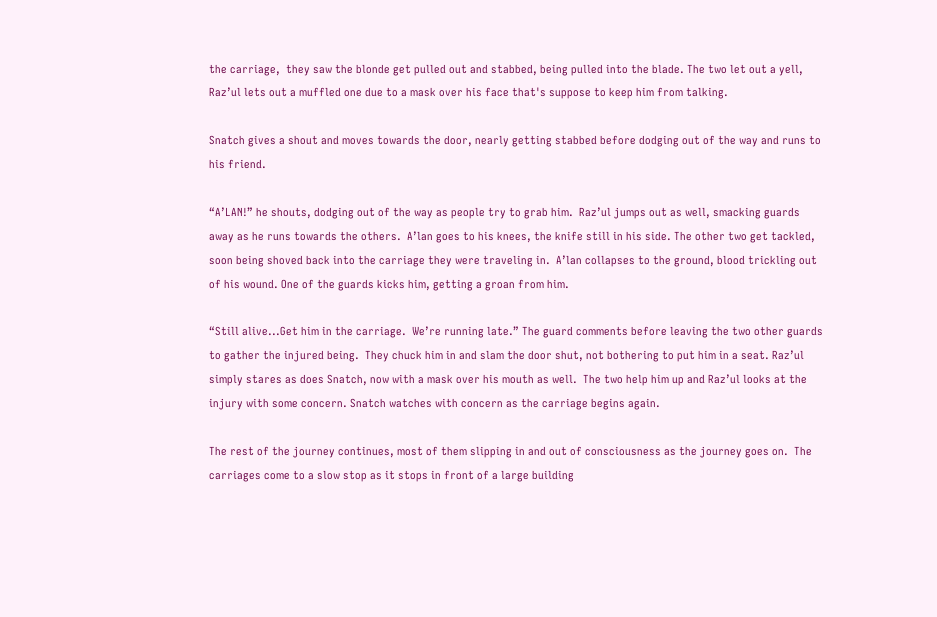the carriage,  they saw the blonde get pulled out and stabbed, being pulled into the blade. The two let out a yell, Raz’ul lets out a muffled one due to a mask over his face that's suppose to keep him from talking.

Snatch gives a shout and moves towards the door, nearly getting stabbed before dodging out of the way and runs to his friend.

“A’LAN!” he shouts, dodging out of the way as people try to grab him.  Raz’ul jumps out as well, smacking guards away as he runs towards the others.  A’lan goes to his knees, the knife still in his side. The other two get tackled, soon being shoved back into the carriage they were traveling in.  A’lan collapses to the ground, blood trickling out of his wound. One of the guards kicks him, getting a groan from him.

“Still alive...Get him in the carriage.  We’re running late.” The guard comments before leaving the two other guards to gather the injured being.  They chuck him in and slam the door shut, not bothering to put him in a seat. Raz’ul simply stares as does Snatch, now with a mask over his mouth as well.  The two help him up and Raz’ul looks at the injury with some concern. Snatch watches with concern as the carriage begins again.

The rest of the journey continues, most of them slipping in and out of consciousness as the journey goes on.  The carriages come to a slow stop as it stops in front of a large building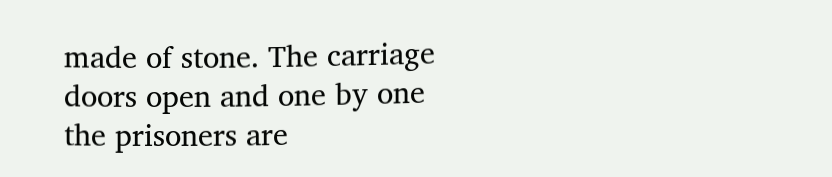made of stone. The carriage doors open and one by one the prisoners are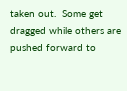taken out.  Some get dragged while others are pushed forward to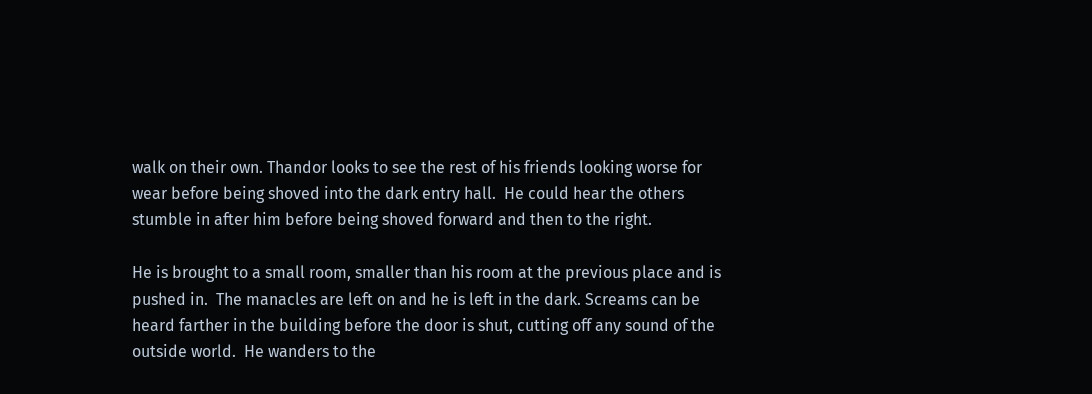walk on their own. Thandor looks to see the rest of his friends looking worse for wear before being shoved into the dark entry hall.  He could hear the others stumble in after him before being shoved forward and then to the right.

He is brought to a small room, smaller than his room at the previous place and is pushed in.  The manacles are left on and he is left in the dark. Screams can be heard farther in the building before the door is shut, cutting off any sound of the outside world.  He wanders to the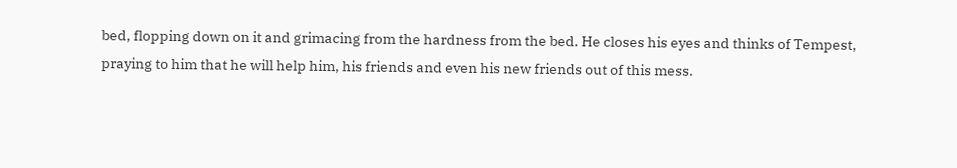bed, flopping down on it and grimacing from the hardness from the bed. He closes his eyes and thinks of Tempest, praying to him that he will help him, his friends and even his new friends out of this mess.